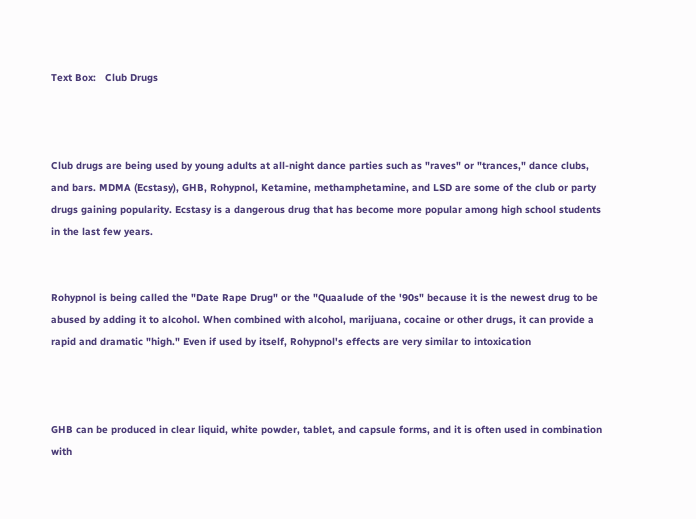Text Box:   Club Drugs



Club drugs are being used by young adults at all-night dance parties such as "raves" or "trances," dance clubs, and bars. MDMA (Ecstasy), GHB, Rohypnol, Ketamine, methamphetamine, and LSD are some of the club or party drugs gaining popularity. Ecstasy is a dangerous drug that has become more popular among high school students in the last few years.


Rohypnol is being called the "Date Rape Drug" or the "Quaalude of the '90s" because it is the newest drug to be abused by adding it to alcohol. When combined with alcohol, marijuana, cocaine or other drugs, it can provide a rapid and dramatic "high." Even if used by itself, Rohypnol's effects are very similar to intoxication



GHB can be produced in clear liquid, white powder, tablet, and capsule forms, and it is often used in combination with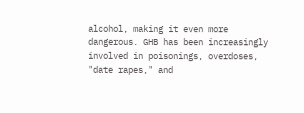alcohol, making it even more dangerous. GHB has been increasingly involved in poisonings, overdoses, "date rapes," and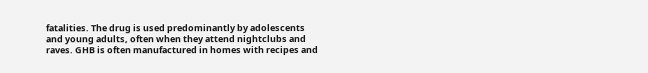fatalities. The drug is used predominantly by adolescents and young adults, often when they attend nightclubs and raves. GHB is often manufactured in homes with recipes and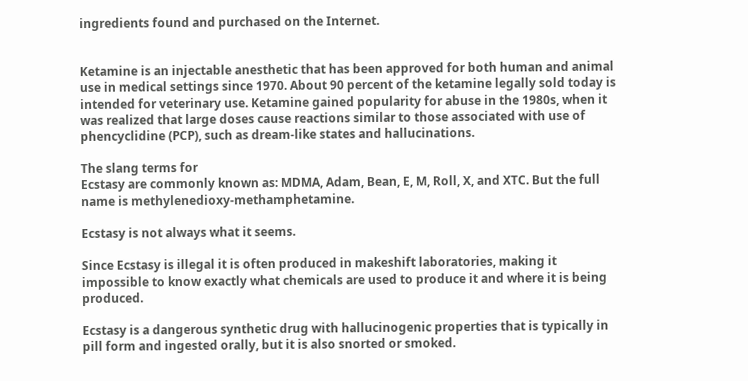ingredients found and purchased on the Internet.


Ketamine is an injectable anesthetic that has been approved for both human and animal use in medical settings since 1970. About 90 percent of the ketamine legally sold today is intended for veterinary use. Ketamine gained popularity for abuse in the 1980s, when it was realized that large doses cause reactions similar to those associated with use of phencyclidine (PCP), such as dream-like states and hallucinations.

The slang terms for
Ecstasy are commonly known as: MDMA, Adam, Bean, E, M, Roll, X, and XTC. But the full name is methylenedioxy-methamphetamine.

Ecstasy is not always what it seems.

Since Ecstasy is illegal it is often produced in makeshift laboratories, making it impossible to know exactly what chemicals are used to produce it and where it is being produced.

Ecstasy is a dangerous synthetic drug with hallucinogenic properties that is typically in pill form and ingested orally, but it is also snorted or smoked.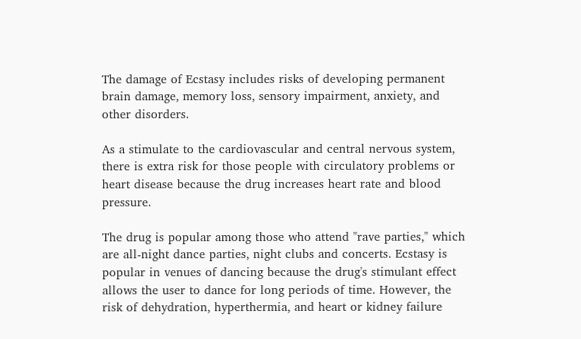The damage of Ecstasy includes risks of developing permanent brain damage, memory loss, sensory impairment, anxiety, and other disorders.

As a stimulate to the cardiovascular and central nervous system, there is extra risk for those people with circulatory problems or heart disease because the drug increases heart rate and blood pressure.

The drug is popular among those who attend "rave parties," which are all-night dance parties, night clubs and concerts. Ecstasy is popular in venues of dancing because the drug's stimulant effect allows the user to dance for long periods of time. However, the risk of dehydration, hyperthermia, and heart or kidney failure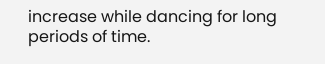increase while dancing for long periods of time.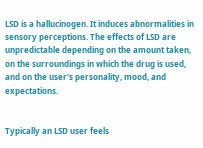LSD is a hallucinogen. It induces abnormalities in sensory perceptions. The effects of LSD are unpredictable depending on the amount taken, on the surroundings in which the drug is used, and on the user's personality, mood, and expectations.


Typically an LSD user feels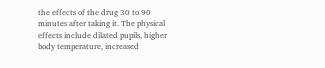the effects of the drug 30 to 90 minutes after taking it. The physical effects include dilated pupils, higher body temperature, increased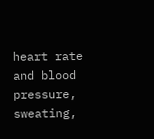heart rate and blood pressure, sweating,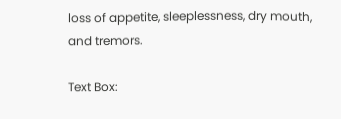loss of appetite, sleeplessness, dry mouth, and tremors.

Text Box: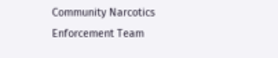Community Narcotics Enforcement Team